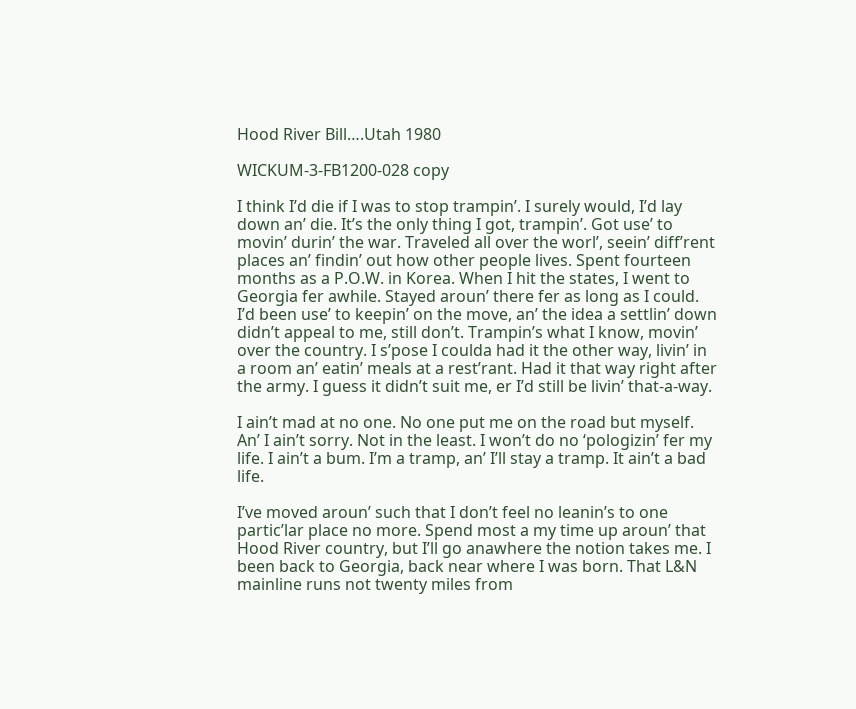Hood River Bill….Utah 1980

WICKUM-3-FB1200-028 copy

I think I’d die if I was to stop trampin’. I surely would, I’d lay down an’ die. It’s the only thing I got, trampin’. Got use’ to movin’ durin’ the war. Traveled all over the worl’, seein’ diff’rent places an’ findin’ out how other people lives. Spent fourteen months as a P.O.W. in Korea. When I hit the states, I went to Georgia fer awhile. Stayed aroun’ there fer as long as I could. I’d been use’ to keepin’ on the move, an’ the idea a settlin’ down didn’t appeal to me, still don’t. Trampin’s what I know, movin’ over the country. I s’pose I coulda had it the other way, livin’ in a room an’ eatin’ meals at a rest’rant. Had it that way right after the army. I guess it didn’t suit me, er I’d still be livin’ that-a-way.

I ain’t mad at no one. No one put me on the road but myself. An’ I ain’t sorry. Not in the least. I won’t do no ‘pologizin’ fer my life. I ain’t a bum. I’m a tramp, an’ I’ll stay a tramp. It ain’t a bad life.

I’ve moved aroun’ such that I don’t feel no leanin’s to one partic’lar place no more. Spend most a my time up aroun’ that Hood River country, but I’ll go anawhere the notion takes me. I been back to Georgia, back near where I was born. That L&N mainline runs not twenty miles from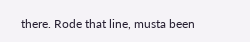there. Rode that line, musta been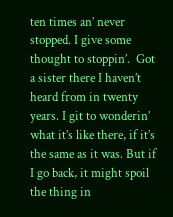ten times an’ never stopped. I give some thought to stoppin’.  Got a sister there I haven’t heard from in twenty years. I git to wonderin’ what it’s like there, if it’s the same as it was. But if I go back, it might spoil the thing in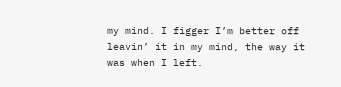my mind. I figger I’m better off leavin’ it in my mind, the way it was when I left.